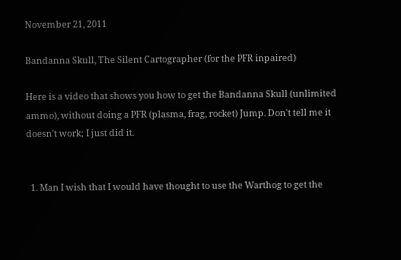November 21, 2011

Bandanna Skull, The Silent Cartographer (for the PFR inpaired)

Here is a video that shows you how to get the Bandanna Skull (unlimited ammo), without doing a PFR (plasma, frag, rocket) Jump. Don't tell me it doesn't work; I just did it.


  1. Man I wish that I would have thought to use the Warthog to get the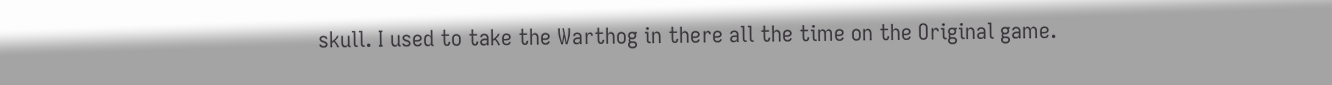skull. I used to take the Warthog in there all the time on the Original game.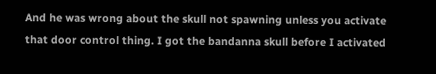And he was wrong about the skull not spawning unless you activate that door control thing. I got the bandanna skull before I activated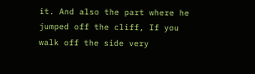it. And also the part where he jumped off the cliff, If you walk off the side very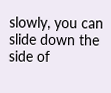slowly, you can slide down the side of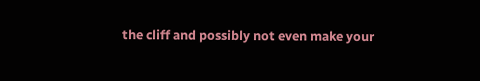the cliff and possibly not even make your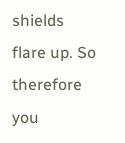shields flare up. So therefore you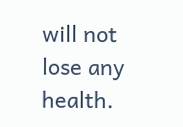will not lose any health.